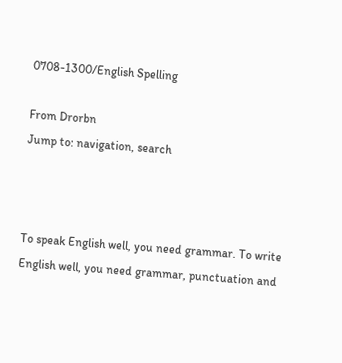0708-1300/English Spelling

From Drorbn
Jump to: navigation, search



To speak English well, you need grammar. To write English well, you need grammar, punctuation and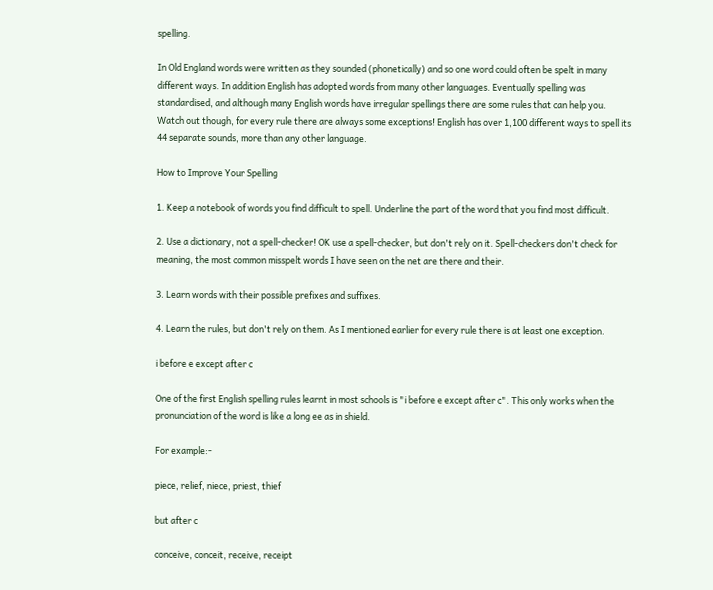spelling.

In Old England words were written as they sounded (phonetically) and so one word could often be spelt in many different ways. In addition English has adopted words from many other languages. Eventually spelling was standardised, and although many English words have irregular spellings there are some rules that can help you. Watch out though, for every rule there are always some exceptions! English has over 1,100 different ways to spell its 44 separate sounds, more than any other language.

How to Improve Your Spelling

1. Keep a notebook of words you find difficult to spell. Underline the part of the word that you find most difficult.

2. Use a dictionary, not a spell-checker! OK use a spell-checker, but don't rely on it. Spell-checkers don't check for meaning, the most common misspelt words I have seen on the net are there and their.

3. Learn words with their possible prefixes and suffixes.

4. Learn the rules, but don't rely on them. As I mentioned earlier for every rule there is at least one exception.

i before e except after c

One of the first English spelling rules learnt in most schools is "i before e except after c". This only works when the pronunciation of the word is like a long ee as in shield.

For example:-

piece, relief, niece, priest, thief

but after c

conceive, conceit, receive, receipt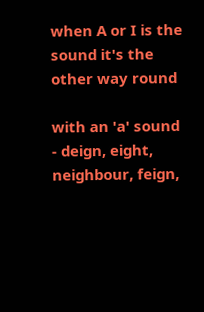when A or I is the sound it's the other way round

with an 'a' sound - deign, eight, neighbour, feign,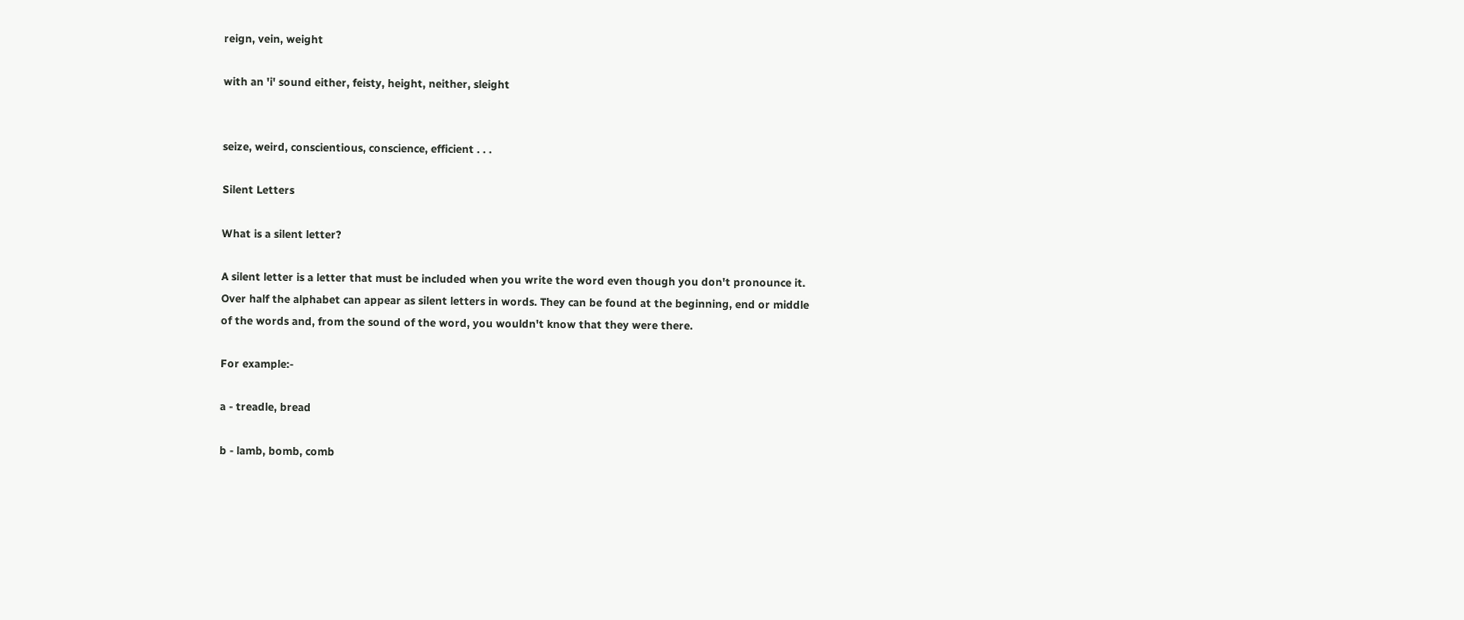reign, vein, weight

with an 'i' sound either, feisty, height, neither, sleight


seize, weird, conscientious, conscience, efficient . . .

Silent Letters

What is a silent letter?

A silent letter is a letter that must be included when you write the word even though you don't pronounce it. Over half the alphabet can appear as silent letters in words. They can be found at the beginning, end or middle of the words and, from the sound of the word, you wouldn't know that they were there.

For example:-

a - treadle, bread

b - lamb, bomb, comb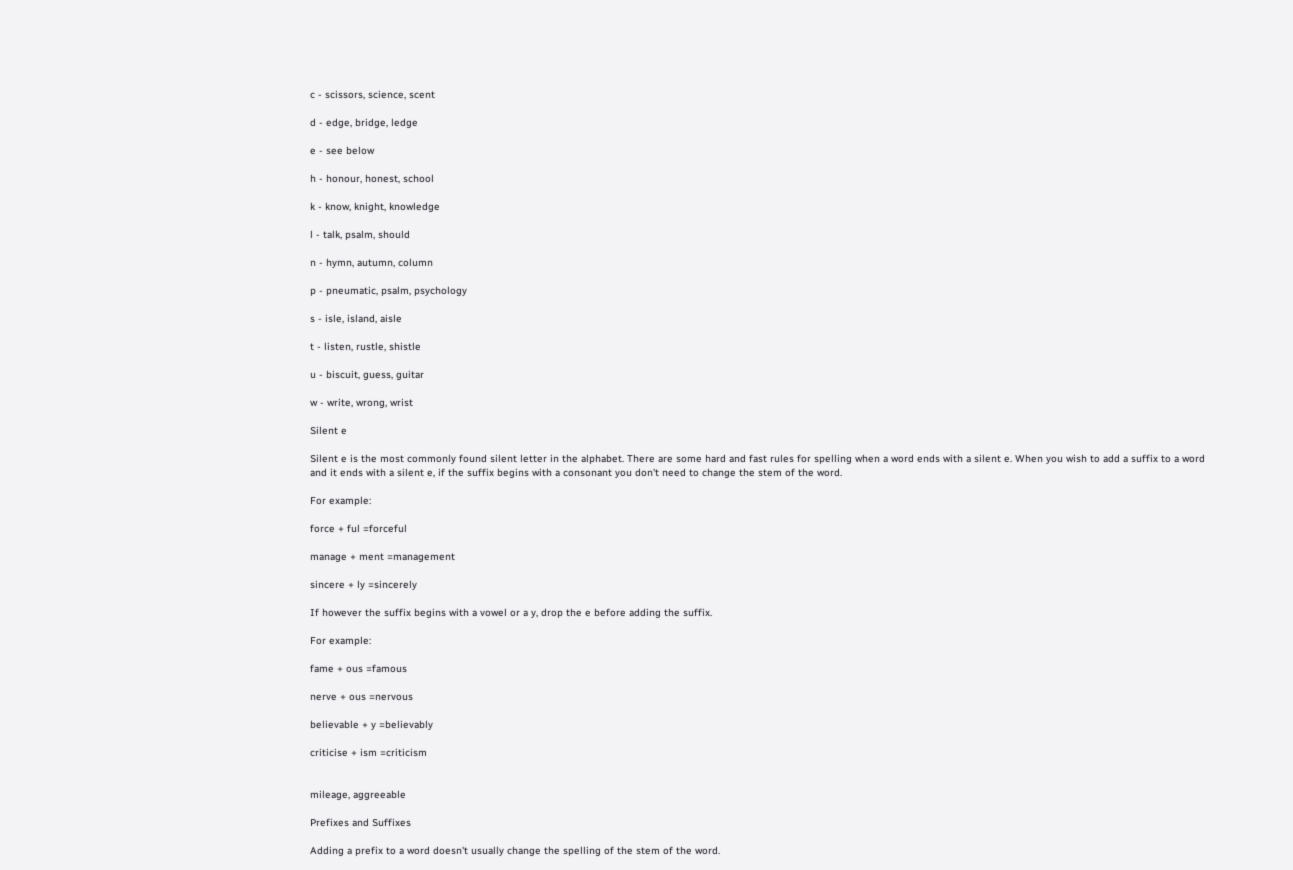c - scissors, science, scent

d - edge, bridge, ledge

e - see below

h - honour, honest, school

k - know, knight, knowledge

l - talk, psalm, should

n - hymn, autumn, column

p - pneumatic, psalm, psychology

s - isle, island, aisle

t - listen, rustle, shistle

u - biscuit, guess, guitar

w - write, wrong, wrist

Silent e

Silent e is the most commonly found silent letter in the alphabet. There are some hard and fast rules for spelling when a word ends with a silent e. When you wish to add a suffix to a word and it ends with a silent e, if the suffix begins with a consonant you don't need to change the stem of the word.

For example:

force + ful =forceful

manage + ment =management

sincere + ly =sincerely

If however the suffix begins with a vowel or a y, drop the e before adding the suffix.

For example:

fame + ous =famous

nerve + ous =nervous

believable + y =believably

criticise + ism =criticism


mileage, aggreeable

Prefixes and Suffixes

Adding a prefix to a word doesn't usually change the spelling of the stem of the word.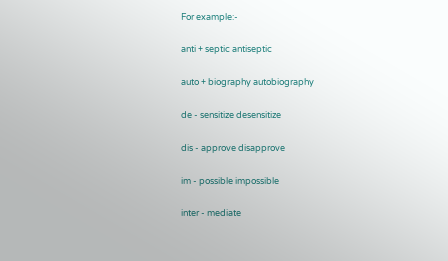For example:-

anti + septic antiseptic

auto + biography autobiography

de - sensitize desensitize

dis - approve disapprove

im - possible impossible

inter - mediate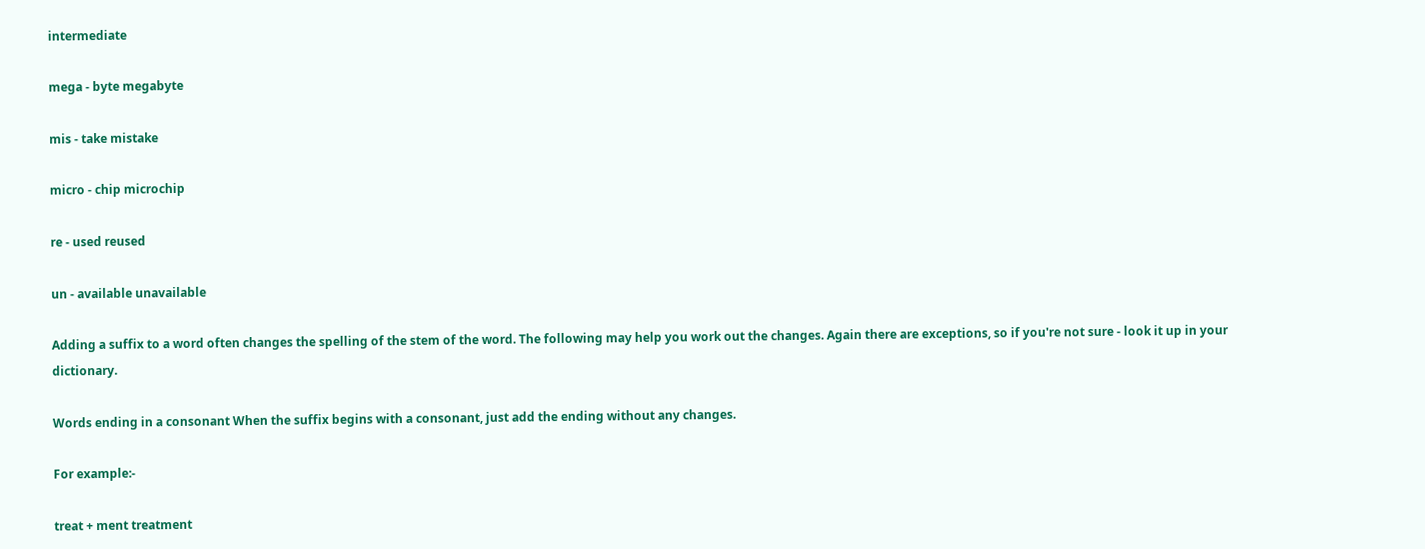intermediate

mega - byte megabyte

mis - take mistake

micro - chip microchip

re - used reused

un - available unavailable

Adding a suffix to a word often changes the spelling of the stem of the word. The following may help you work out the changes. Again there are exceptions, so if you're not sure - look it up in your dictionary.

Words ending in a consonant When the suffix begins with a consonant, just add the ending without any changes.

For example:-

treat + ment treatment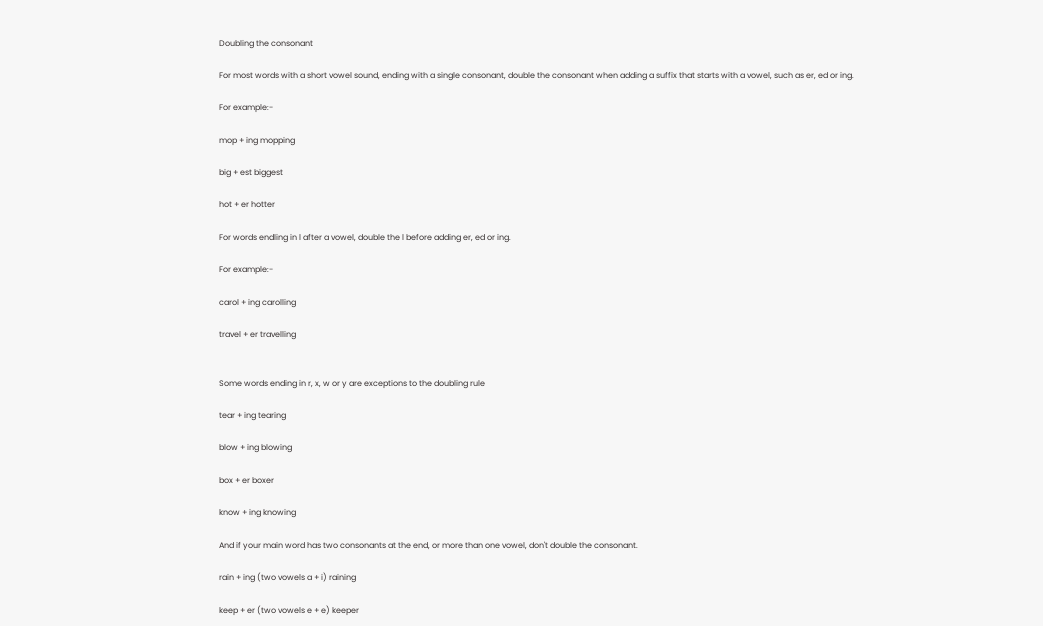Doubling the consonant

For most words with a short vowel sound, ending with a single consonant, double the consonant when adding a suffix that starts with a vowel, such as er, ed or ing.

For example:-

mop + ing mopping

big + est biggest

hot + er hotter

For words endling in l after a vowel, double the l before adding er, ed or ing.

For example:-

carol + ing carolling

travel + er travelling


Some words ending in r, x, w or y are exceptions to the doubling rule

tear + ing tearing

blow + ing blowing

box + er boxer

know + ing knowing

And if your main word has two consonants at the end, or more than one vowel, don't double the consonant.

rain + ing (two vowels a + i) raining

keep + er (two vowels e + e) keeper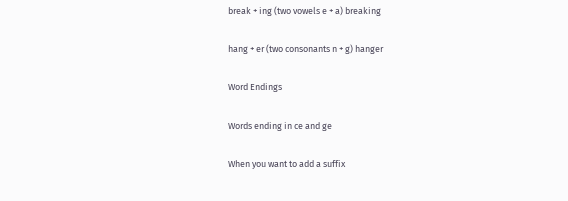break + ing (two vowels e + a) breaking

hang + er (two consonants n + g) hanger

Word Endings

Words ending in ce and ge

When you want to add a suffix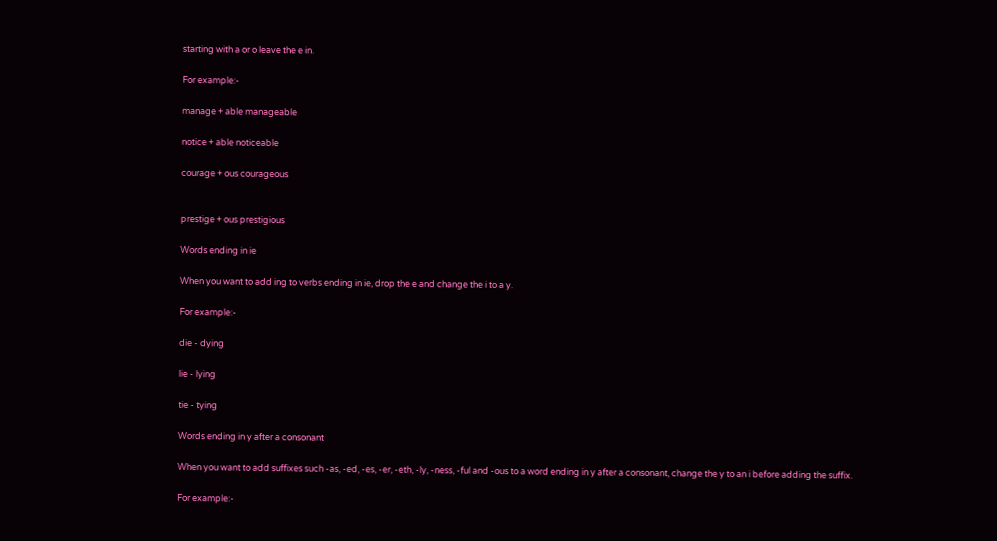starting with a or o leave the e in.

For example:-

manage + able manageable

notice + able noticeable

courage + ous courageous


prestige + ous prestigious

Words ending in ie

When you want to add ing to verbs ending in ie, drop the e and change the i to a y.

For example:-

die - dying

lie - lying

tie - tying

Words ending in y after a consonant

When you want to add suffixes such -as, -ed, -es, -er, -eth, -ly, -ness, -ful and -ous to a word ending in y after a consonant, change the y to an i before adding the suffix.

For example:-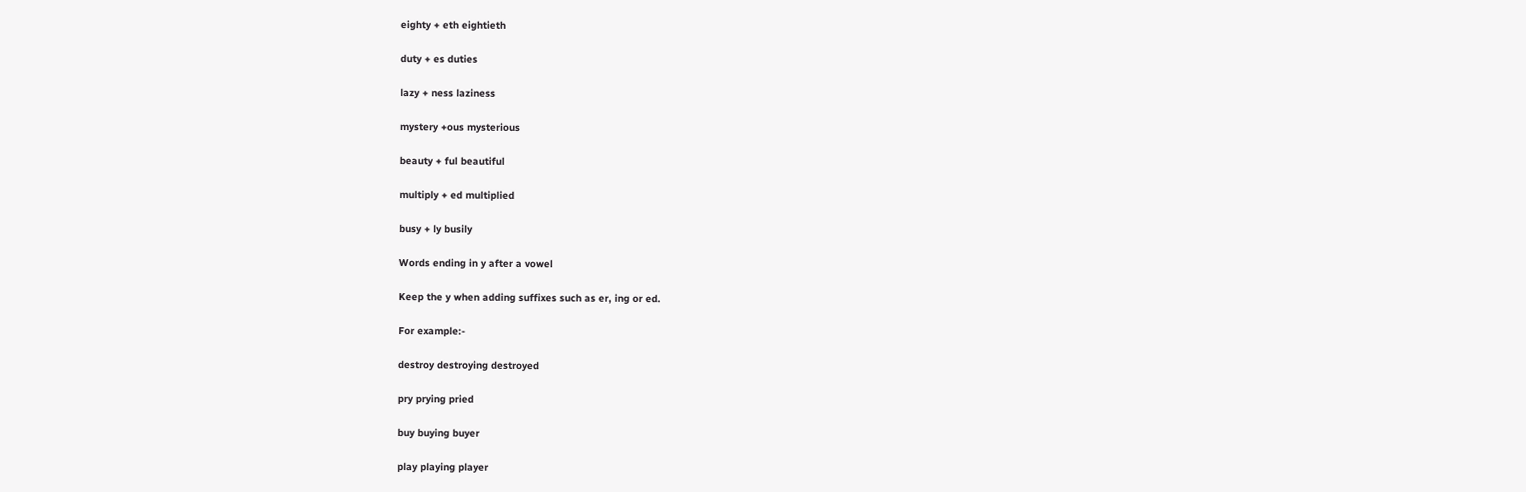eighty + eth eightieth

duty + es duties

lazy + ness laziness

mystery +ous mysterious

beauty + ful beautiful

multiply + ed multiplied

busy + ly busily

Words ending in y after a vowel

Keep the y when adding suffixes such as er, ing or ed.

For example:-

destroy destroying destroyed

pry prying pried

buy buying buyer

play playing player